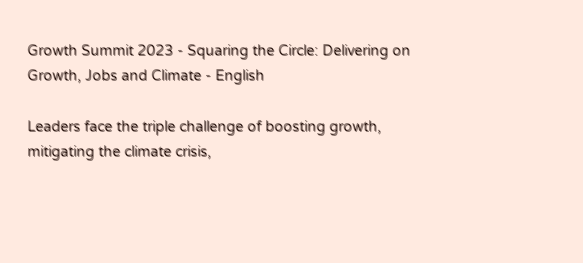Growth Summit 2023 - Squaring the Circle: Delivering on Growth, Jobs and Climate - English

Leaders face the triple challenge of boosting growth, mitigating the climate crisis,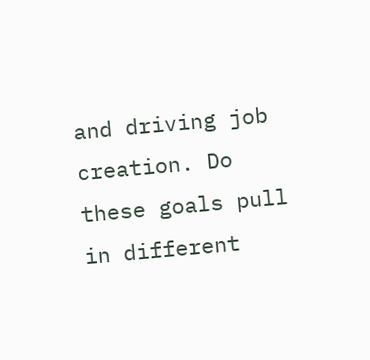and driving job creation. Do these goals pull in different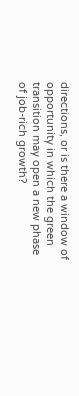directions, or is there a window of opportunity in which the green transition may open a new phase of job-rich growth?